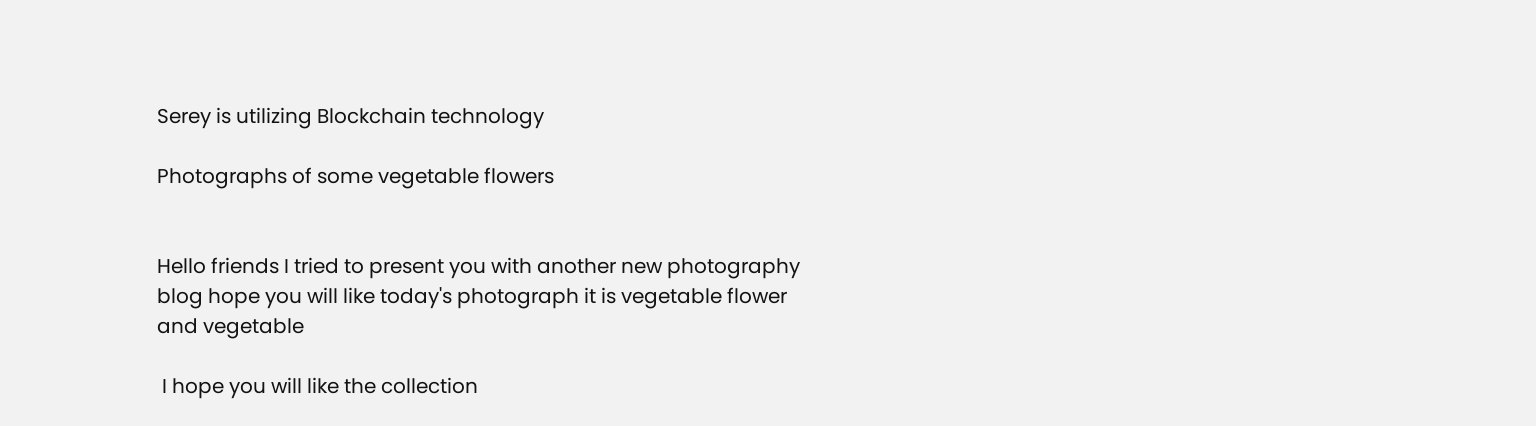Serey is utilizing Blockchain technology

Photographs of some vegetable flowers


Hello friends I tried to present you with another new photography blog hope you will like today's photograph it is vegetable flower and vegetable

 I hope you will like the collection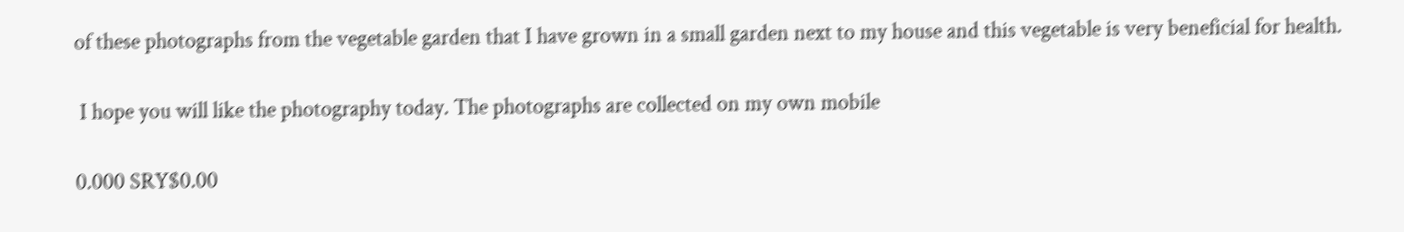of these photographs from the vegetable garden that I have grown in a small garden next to my house and this vegetable is very beneficial for health.

 I hope you will like the photography today. The photographs are collected on my own mobile

0.000 SRY$0.00